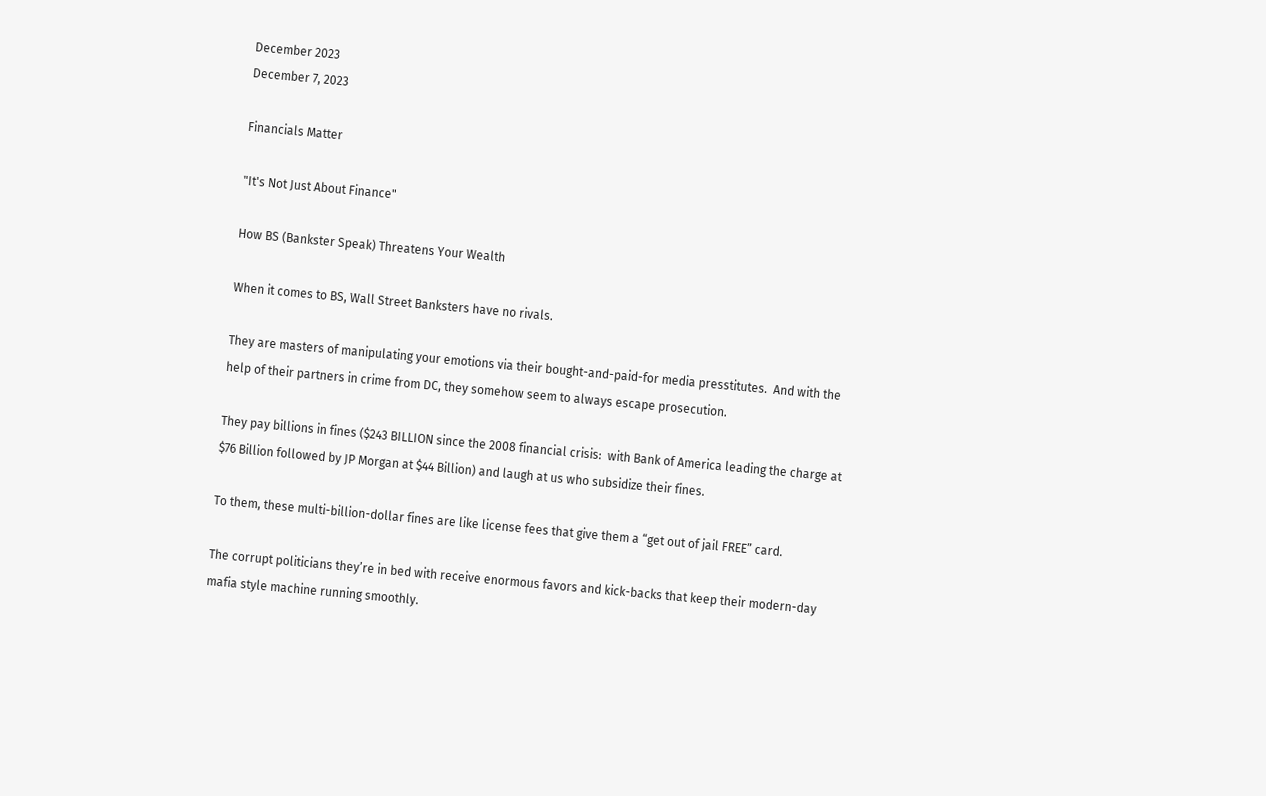December 2023
December 7, 2023

Financials Matter

"It's Not Just About Finance"

How BS (Bankster Speak) Threatens Your Wealth

When it comes to BS, Wall Street Banksters have no rivals.

They are masters of manipulating your emotions via their bought-and-paid-for media presstitutes.  And with the help of their partners in crime from DC, they somehow seem to always escape prosecution.

They pay billions in fines ($243 BILLION since the 2008 financial crisis:  with Bank of America leading the charge at $76 Billion followed by JP Morgan at $44 Billion) and laugh at us who subsidize their fines.

To them, these multi-billion-dollar fines are like license fees that give them a “get out of jail FREE” card.

The corrupt politicians they’re in bed with receive enormous favors and kick-backs that keep their modern-day mafia style machine running smoothly.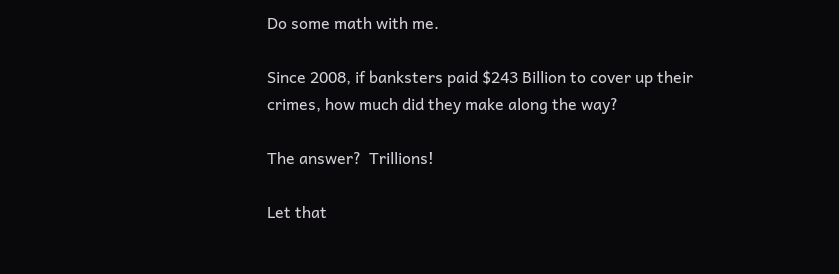Do some math with me.

Since 2008, if banksters paid $243 Billion to cover up their crimes, how much did they make along the way?

The answer?  Trillions!

Let that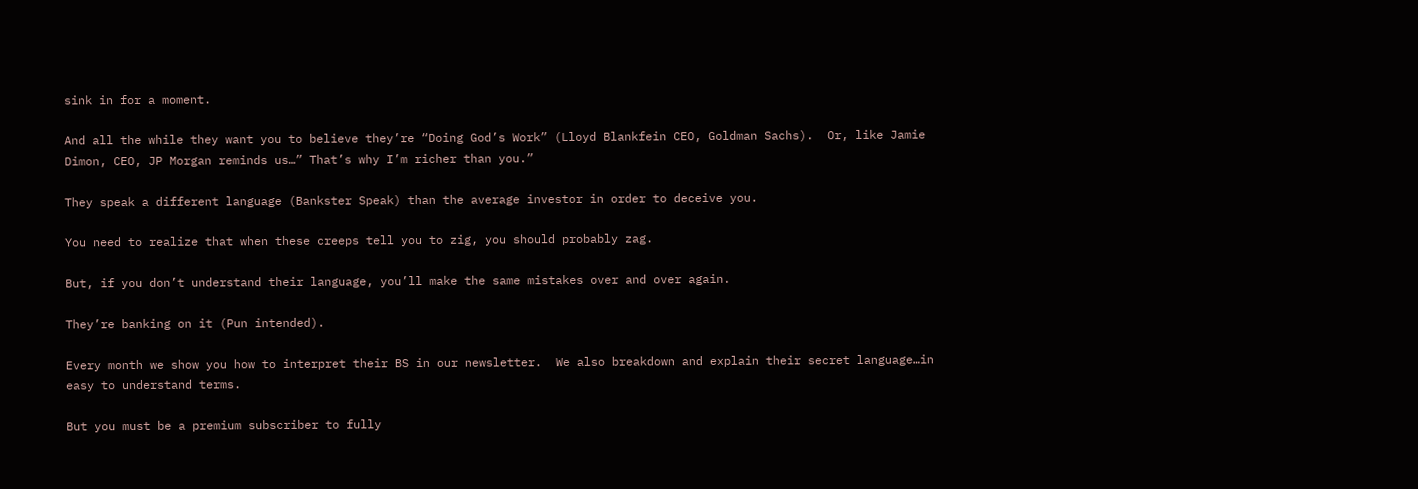sink in for a moment.

And all the while they want you to believe they’re “Doing God’s Work” (Lloyd Blankfein CEO, Goldman Sachs).  Or, like Jamie Dimon, CEO, JP Morgan reminds us…” That’s why I’m richer than you.”

They speak a different language (Bankster Speak) than the average investor in order to deceive you.

You need to realize that when these creeps tell you to zig, you should probably zag.

But, if you don’t understand their language, you’ll make the same mistakes over and over again.

They’re banking on it (Pun intended).

Every month we show you how to interpret their BS in our newsletter.  We also breakdown and explain their secret language…in easy to understand terms.

But you must be a premium subscriber to fully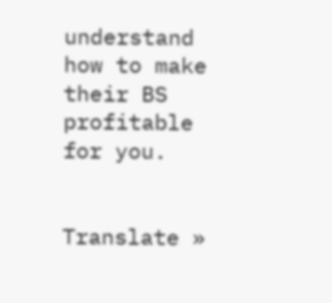understand how to make their BS profitable for you.


Translate »